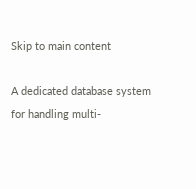Skip to main content

A dedicated database system for handling multi-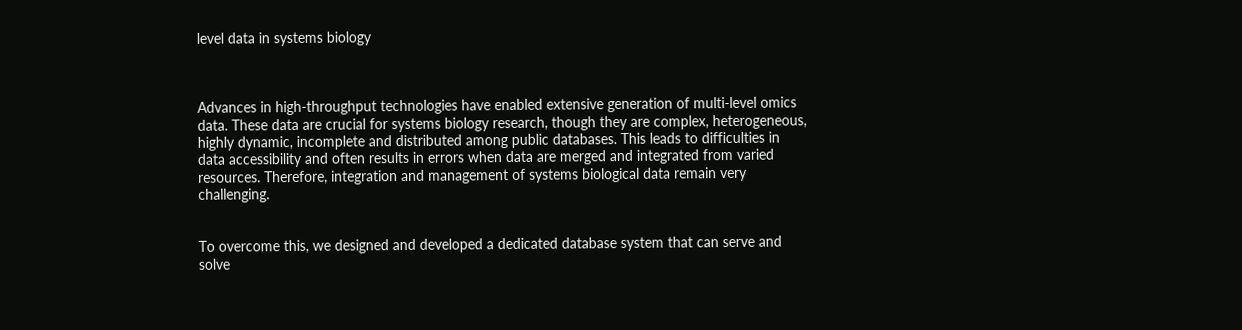level data in systems biology



Advances in high-throughput technologies have enabled extensive generation of multi-level omics data. These data are crucial for systems biology research, though they are complex, heterogeneous, highly dynamic, incomplete and distributed among public databases. This leads to difficulties in data accessibility and often results in errors when data are merged and integrated from varied resources. Therefore, integration and management of systems biological data remain very challenging.


To overcome this, we designed and developed a dedicated database system that can serve and solve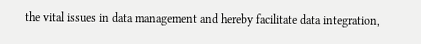the vital issues in data management and hereby facilitate data integration,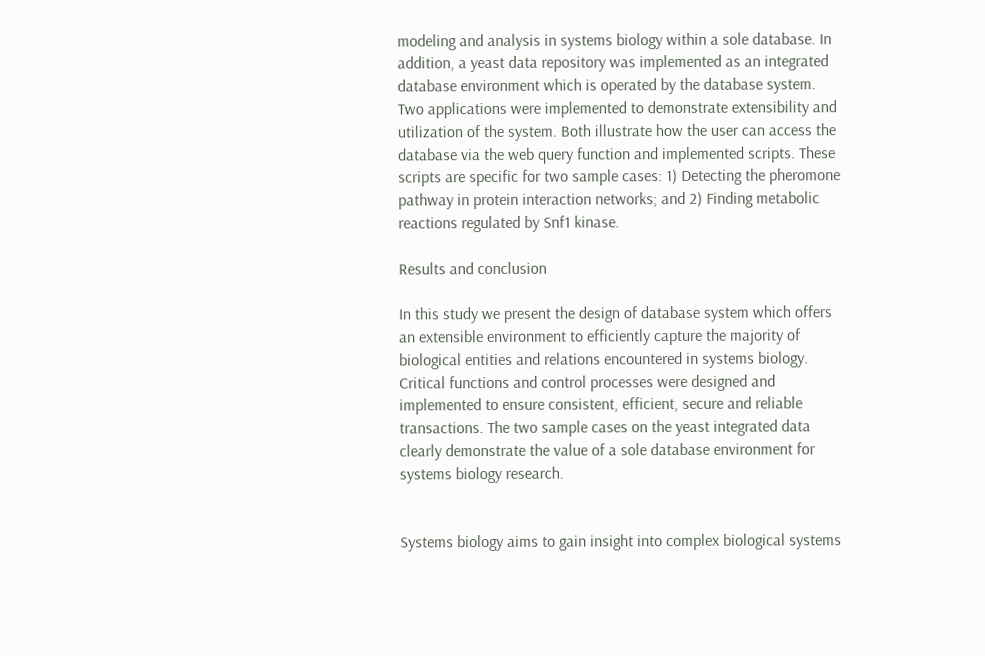modeling and analysis in systems biology within a sole database. In addition, a yeast data repository was implemented as an integrated database environment which is operated by the database system. Two applications were implemented to demonstrate extensibility and utilization of the system. Both illustrate how the user can access the database via the web query function and implemented scripts. These scripts are specific for two sample cases: 1) Detecting the pheromone pathway in protein interaction networks; and 2) Finding metabolic reactions regulated by Snf1 kinase.

Results and conclusion

In this study we present the design of database system which offers an extensible environment to efficiently capture the majority of biological entities and relations encountered in systems biology. Critical functions and control processes were designed and implemented to ensure consistent, efficient, secure and reliable transactions. The two sample cases on the yeast integrated data clearly demonstrate the value of a sole database environment for systems biology research.


Systems biology aims to gain insight into complex biological systems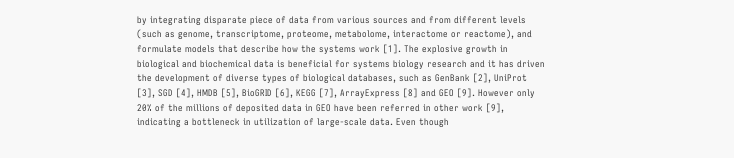by integrating disparate piece of data from various sources and from different levels (such as genome, transcriptome, proteome, metabolome, interactome or reactome), and formulate models that describe how the systems work [1]. The explosive growth in biological and biochemical data is beneficial for systems biology research and it has driven the development of diverse types of biological databases, such as GenBank [2], UniProt [3], SGD [4], HMDB [5], BioGRID [6], KEGG [7], ArrayExpress [8] and GEO [9]. However only 20% of the millions of deposited data in GEO have been referred in other work [9], indicating a bottleneck in utilization of large-scale data. Even though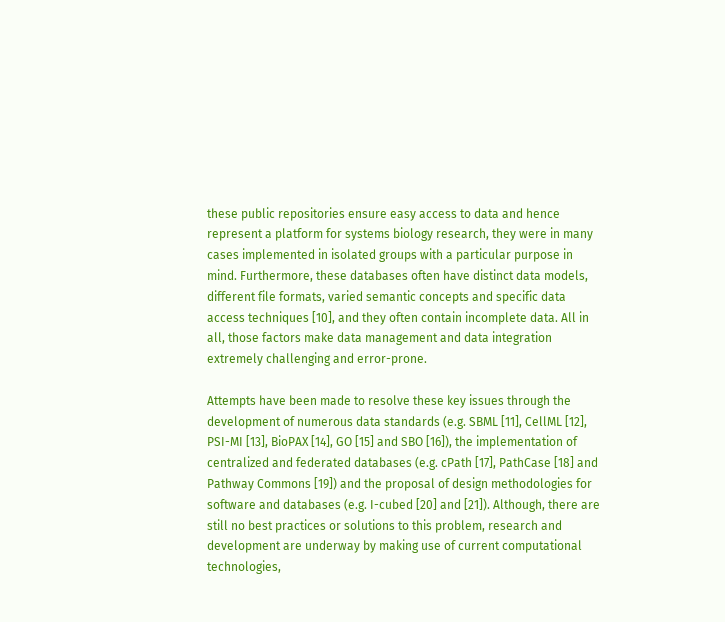these public repositories ensure easy access to data and hence represent a platform for systems biology research, they were in many cases implemented in isolated groups with a particular purpose in mind. Furthermore, these databases often have distinct data models, different file formats, varied semantic concepts and specific data access techniques [10], and they often contain incomplete data. All in all, those factors make data management and data integration extremely challenging and error-prone.

Attempts have been made to resolve these key issues through the development of numerous data standards (e.g. SBML [11], CellML [12], PSI-MI [13], BioPAX [14], GO [15] and SBO [16]), the implementation of centralized and federated databases (e.g. cPath [17], PathCase [18] and Pathway Commons [19]) and the proposal of design methodologies for software and databases (e.g. I-cubed [20] and [21]). Although, there are still no best practices or solutions to this problem, research and development are underway by making use of current computational technologies,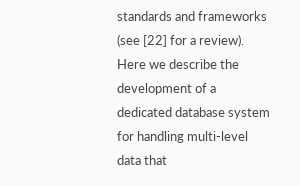standards and frameworks (see [22] for a review). Here we describe the development of a dedicated database system for handling multi-level data that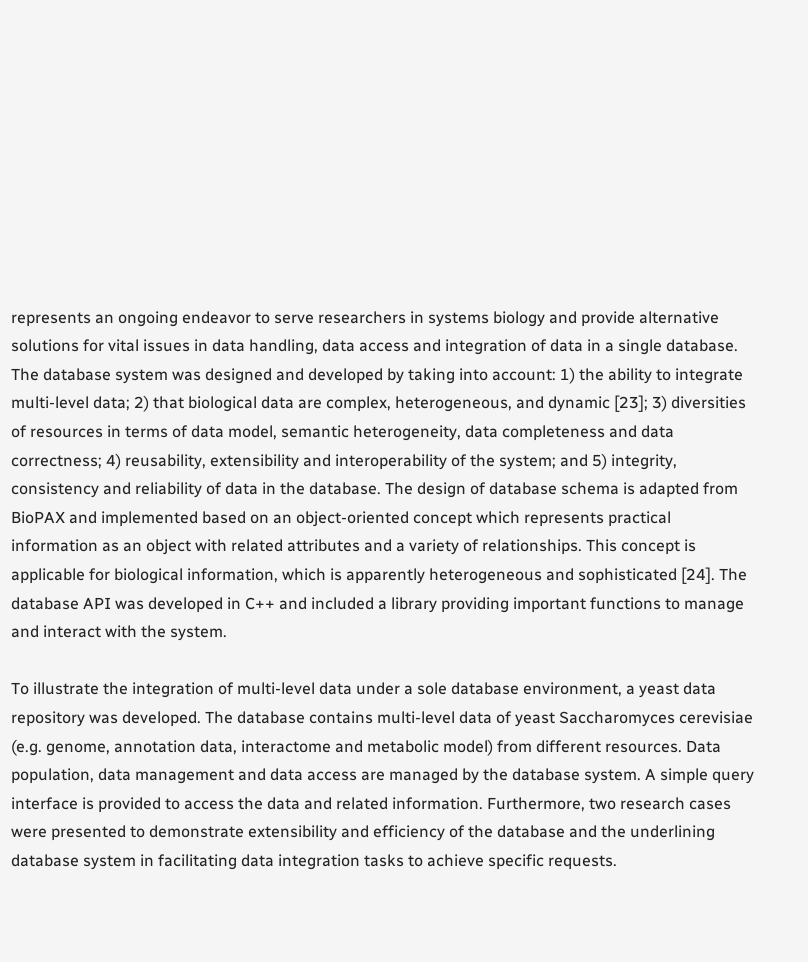represents an ongoing endeavor to serve researchers in systems biology and provide alternative solutions for vital issues in data handling, data access and integration of data in a single database. The database system was designed and developed by taking into account: 1) the ability to integrate multi-level data; 2) that biological data are complex, heterogeneous, and dynamic [23]; 3) diversities of resources in terms of data model, semantic heterogeneity, data completeness and data correctness; 4) reusability, extensibility and interoperability of the system; and 5) integrity, consistency and reliability of data in the database. The design of database schema is adapted from BioPAX and implemented based on an object-oriented concept which represents practical information as an object with related attributes and a variety of relationships. This concept is applicable for biological information, which is apparently heterogeneous and sophisticated [24]. The database API was developed in C++ and included a library providing important functions to manage and interact with the system.

To illustrate the integration of multi-level data under a sole database environment, a yeast data repository was developed. The database contains multi-level data of yeast Saccharomyces cerevisiae (e.g. genome, annotation data, interactome and metabolic model) from different resources. Data population, data management and data access are managed by the database system. A simple query interface is provided to access the data and related information. Furthermore, two research cases were presented to demonstrate extensibility and efficiency of the database and the underlining database system in facilitating data integration tasks to achieve specific requests.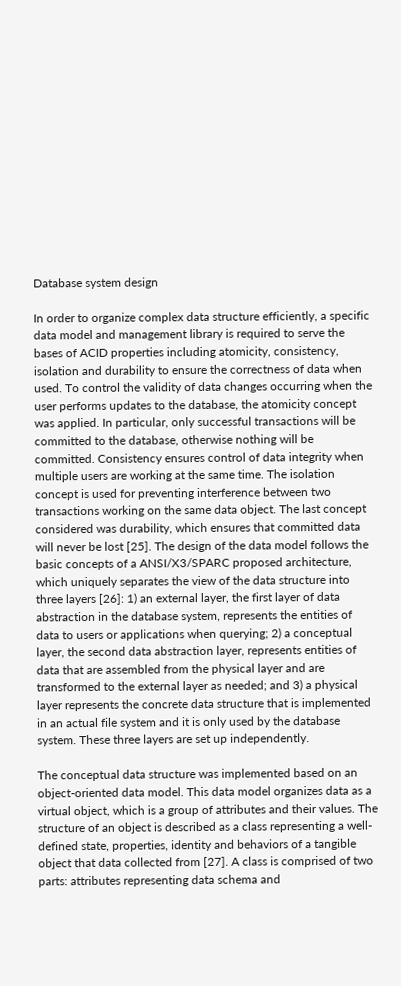Database system design

In order to organize complex data structure efficiently, a specific data model and management library is required to serve the bases of ACID properties including atomicity, consistency, isolation and durability to ensure the correctness of data when used. To control the validity of data changes occurring when the user performs updates to the database, the atomicity concept was applied. In particular, only successful transactions will be committed to the database, otherwise nothing will be committed. Consistency ensures control of data integrity when multiple users are working at the same time. The isolation concept is used for preventing interference between two transactions working on the same data object. The last concept considered was durability, which ensures that committed data will never be lost [25]. The design of the data model follows the basic concepts of a ANSI/X3/SPARC proposed architecture, which uniquely separates the view of the data structure into three layers [26]: 1) an external layer, the first layer of data abstraction in the database system, represents the entities of data to users or applications when querying; 2) a conceptual layer, the second data abstraction layer, represents entities of data that are assembled from the physical layer and are transformed to the external layer as needed; and 3) a physical layer represents the concrete data structure that is implemented in an actual file system and it is only used by the database system. These three layers are set up independently.

The conceptual data structure was implemented based on an object-oriented data model. This data model organizes data as a virtual object, which is a group of attributes and their values. The structure of an object is described as a class representing a well-defined state, properties, identity and behaviors of a tangible object that data collected from [27]. A class is comprised of two parts: attributes representing data schema and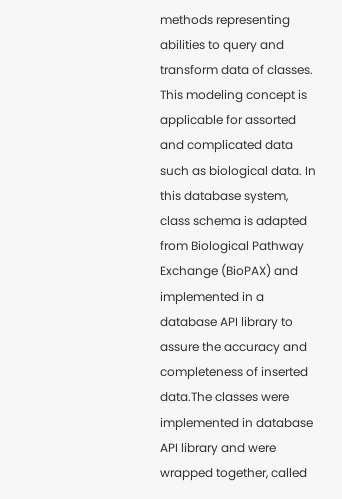methods representing abilities to query and transform data of classes. This modeling concept is applicable for assorted and complicated data such as biological data. In this database system, class schema is adapted from Biological Pathway Exchange (BioPAX) and implemented in a database API library to assure the accuracy and completeness of inserted data.The classes were implemented in database API library and were wrapped together, called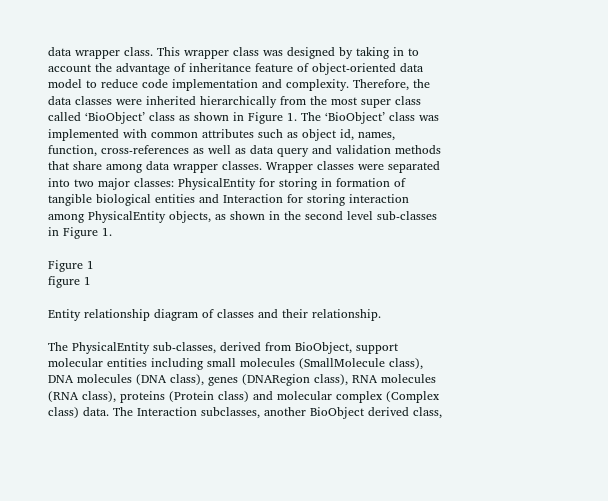data wrapper class. This wrapper class was designed by taking in to account the advantage of inheritance feature of object-oriented data model to reduce code implementation and complexity. Therefore, the data classes were inherited hierarchically from the most super class called ‘BioObject’ class as shown in Figure 1. The ‘BioObject’ class was implemented with common attributes such as object id, names, function, cross-references as well as data query and validation methods that share among data wrapper classes. Wrapper classes were separated into two major classes: PhysicalEntity for storing in formation of tangible biological entities and Interaction for storing interaction among PhysicalEntity objects, as shown in the second level sub-classes in Figure 1.

Figure 1
figure 1

Entity relationship diagram of classes and their relationship.

The PhysicalEntity sub-classes, derived from BioObject, support molecular entities including small molecules (SmallMolecule class), DNA molecules (DNA class), genes (DNARegion class), RNA molecules (RNA class), proteins (Protein class) and molecular complex (Complex class) data. The Interaction subclasses, another BioObject derived class,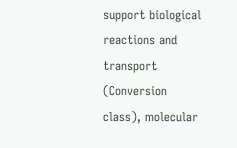support biological reactions and transport (Conversion class), molecular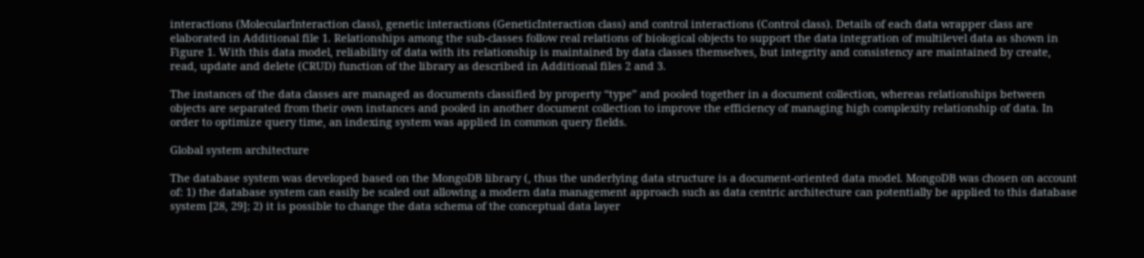interactions (MolecularInteraction class), genetic interactions (GeneticInteraction class) and control interactions (Control class). Details of each data wrapper class are elaborated in Additional file 1. Relationships among the sub-classes follow real relations of biological objects to support the data integration of multilevel data as shown in Figure 1. With this data model, reliability of data with its relationship is maintained by data classes themselves, but integrity and consistency are maintained by create, read, update and delete (CRUD) function of the library as described in Additional files 2 and 3.

The instances of the data classes are managed as documents classified by property “type” and pooled together in a document collection, whereas relationships between objects are separated from their own instances and pooled in another document collection to improve the efficiency of managing high complexity relationship of data. In order to optimize query time, an indexing system was applied in common query fields.

Global system architecture

The database system was developed based on the MongoDB library (, thus the underlying data structure is a document-oriented data model. MongoDB was chosen on account of: 1) the database system can easily be scaled out allowing a modern data management approach such as data centric architecture can potentially be applied to this database system [28, 29]; 2) it is possible to change the data schema of the conceptual data layer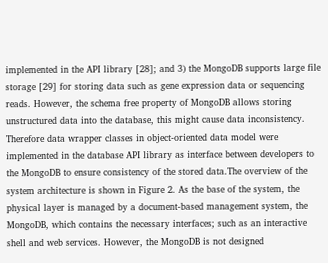implemented in the API library [28]; and 3) the MongoDB supports large file storage [29] for storing data such as gene expression data or sequencing reads. However, the schema free property of MongoDB allows storing unstructured data into the database, this might cause data inconsistency. Therefore data wrapper classes in object-oriented data model were implemented in the database API library as interface between developers to the MongoDB to ensure consistency of the stored data.The overview of the system architecture is shown in Figure 2. As the base of the system, the physical layer is managed by a document-based management system, the MongoDB, which contains the necessary interfaces; such as an interactive shell and web services. However, the MongoDB is not designed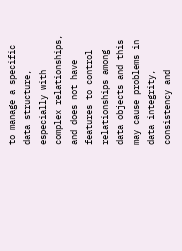to manage a specific data structure, especially with complex relationships, and does not have features to control relationships among data objects and this may cause problems in data integrity, consistency and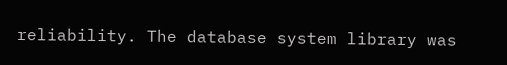reliability. The database system library was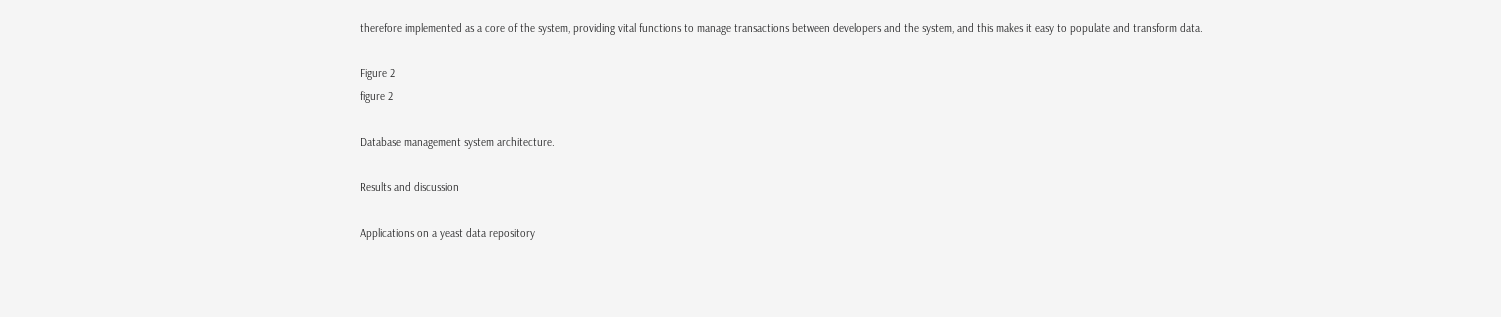therefore implemented as a core of the system, providing vital functions to manage transactions between developers and the system, and this makes it easy to populate and transform data.

Figure 2
figure 2

Database management system architecture.

Results and discussion

Applications on a yeast data repository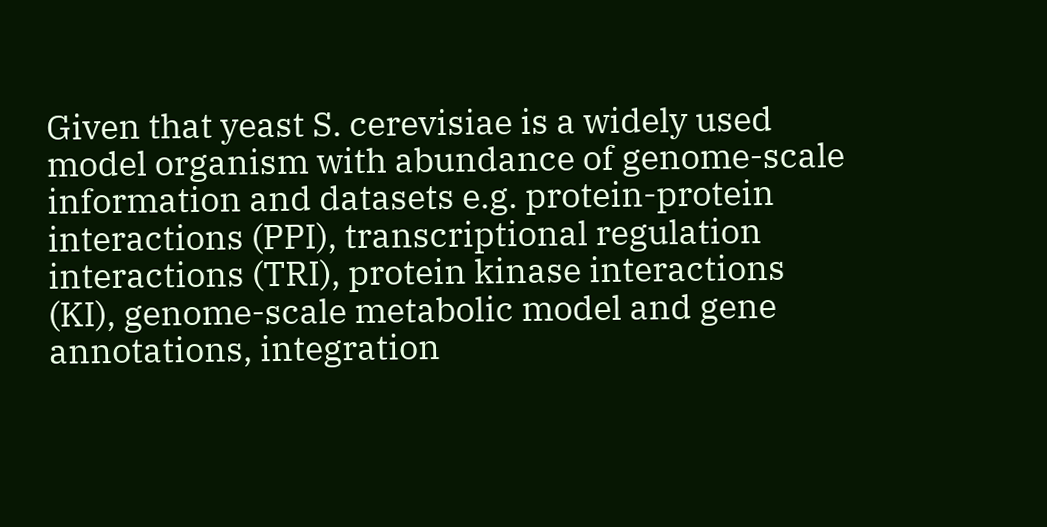Given that yeast S. cerevisiae is a widely used model organism with abundance of genome-scale information and datasets e.g. protein-protein interactions (PPI), transcriptional regulation interactions (TRI), protein kinase interactions (KI), genome-scale metabolic model and gene annotations, integration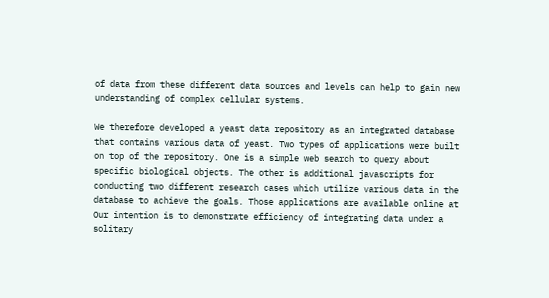of data from these different data sources and levels can help to gain new understanding of complex cellular systems.

We therefore developed a yeast data repository as an integrated database that contains various data of yeast. Two types of applications were built on top of the repository. One is a simple web search to query about specific biological objects. The other is additional javascripts for conducting two different research cases which utilize various data in the database to achieve the goals. Those applications are available online at Our intention is to demonstrate efficiency of integrating data under a solitary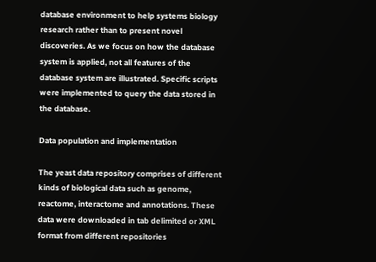database environment to help systems biology research rather than to present novel discoveries. As we focus on how the database system is applied, not all features of the database system are illustrated. Specific scripts were implemented to query the data stored in the database.

Data population and implementation

The yeast data repository comprises of different kinds of biological data such as genome, reactome, interactome and annotations. These data were downloaded in tab delimited or XML format from different repositories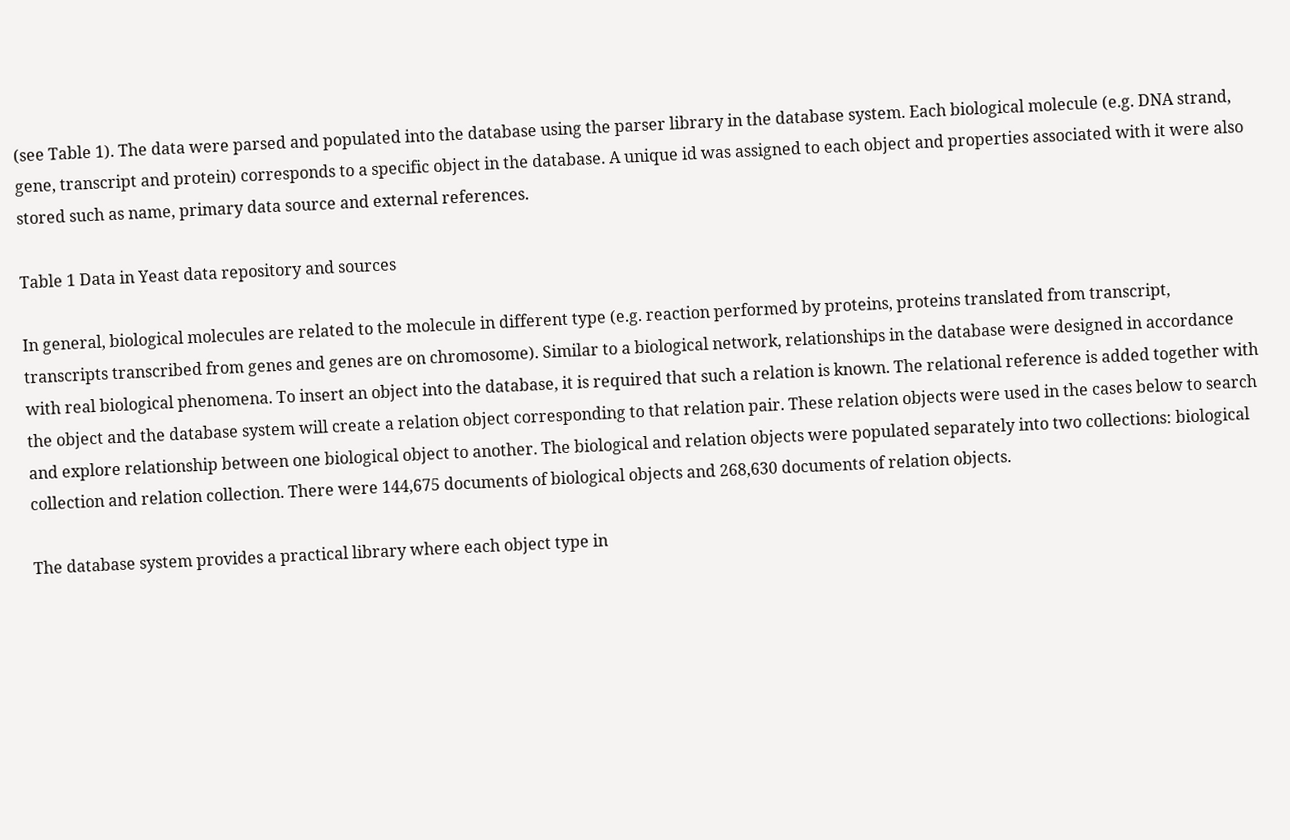(see Table 1). The data were parsed and populated into the database using the parser library in the database system. Each biological molecule (e.g. DNA strand, gene, transcript and protein) corresponds to a specific object in the database. A unique id was assigned to each object and properties associated with it were also stored such as name, primary data source and external references.

Table 1 Data in Yeast data repository and sources

In general, biological molecules are related to the molecule in different type (e.g. reaction performed by proteins, proteins translated from transcript, transcripts transcribed from genes and genes are on chromosome). Similar to a biological network, relationships in the database were designed in accordance with real biological phenomena. To insert an object into the database, it is required that such a relation is known. The relational reference is added together with the object and the database system will create a relation object corresponding to that relation pair. These relation objects were used in the cases below to search and explore relationship between one biological object to another. The biological and relation objects were populated separately into two collections: biological collection and relation collection. There were 144,675 documents of biological objects and 268,630 documents of relation objects.

The database system provides a practical library where each object type in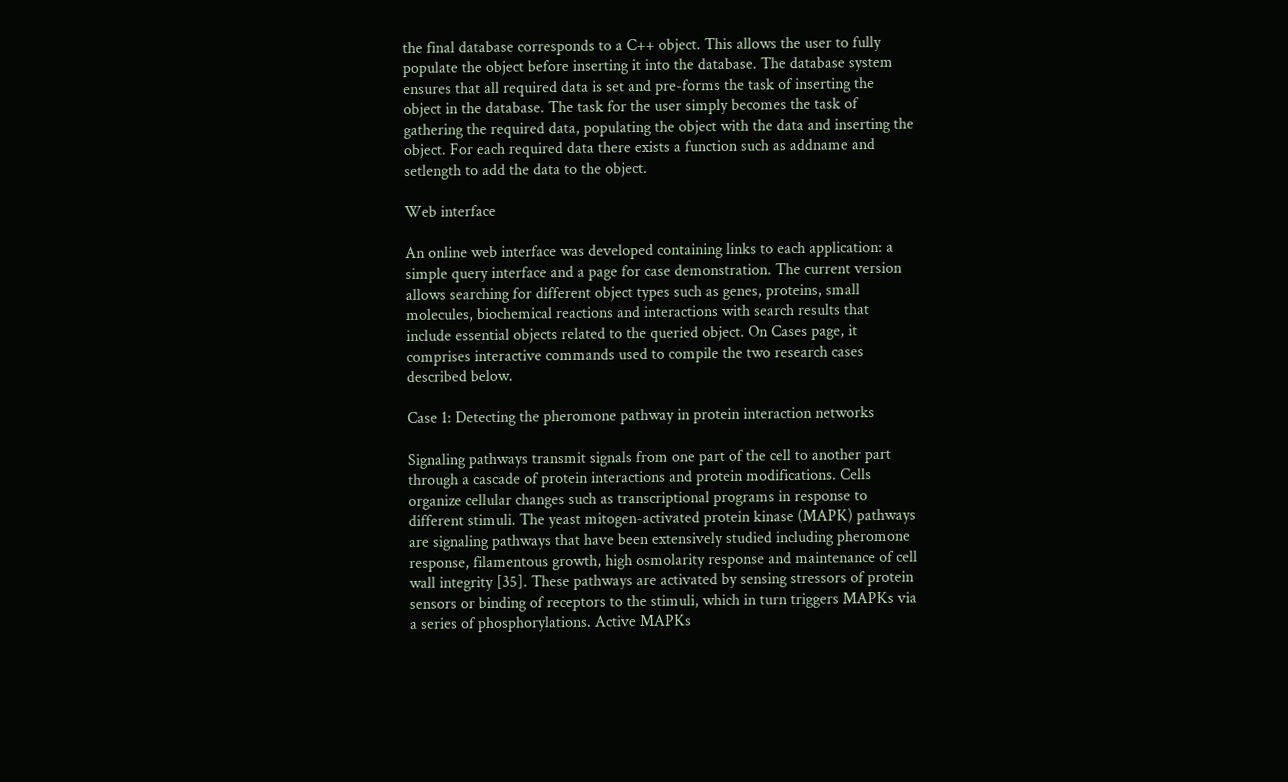the final database corresponds to a C++ object. This allows the user to fully populate the object before inserting it into the database. The database system ensures that all required data is set and pre-forms the task of inserting the object in the database. The task for the user simply becomes the task of gathering the required data, populating the object with the data and inserting the object. For each required data there exists a function such as addname and setlength to add the data to the object.

Web interface

An online web interface was developed containing links to each application: a simple query interface and a page for case demonstration. The current version allows searching for different object types such as genes, proteins, small molecules, biochemical reactions and interactions with search results that include essential objects related to the queried object. On Cases page, it comprises interactive commands used to compile the two research cases described below.

Case 1: Detecting the pheromone pathway in protein interaction networks

Signaling pathways transmit signals from one part of the cell to another part through a cascade of protein interactions and protein modifications. Cells organize cellular changes such as transcriptional programs in response to different stimuli. The yeast mitogen-activated protein kinase (MAPK) pathways are signaling pathways that have been extensively studied including pheromone response, filamentous growth, high osmolarity response and maintenance of cell wall integrity [35]. These pathways are activated by sensing stressors of protein sensors or binding of receptors to the stimuli, which in turn triggers MAPKs via a series of phosphorylations. Active MAPKs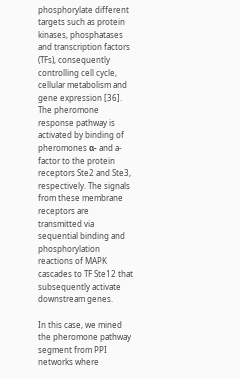phosphorylate different targets such as protein kinases, phosphatases and transcription factors (TFs), consequently controlling cell cycle, cellular metabolism and gene expression [36]. The pheromone response pathway is activated by binding of pheromones α- and a-factor to the protein receptors Ste2 and Ste3, respectively. The signals from these membrane receptors are transmitted via sequential binding and phosphorylation reactions of MAPK cascades to TF Ste12 that subsequently activate downstream genes.

In this case, we mined the pheromone pathway segment from PPI networks where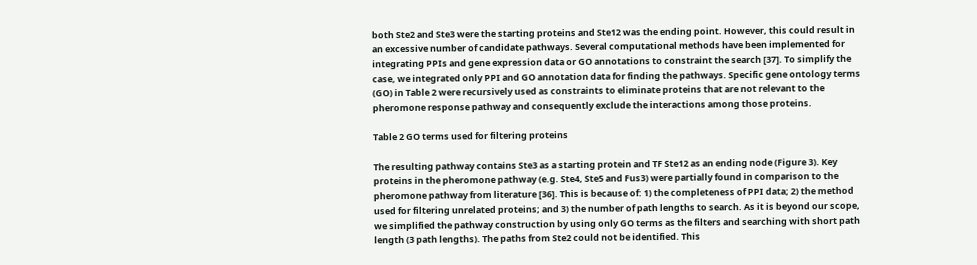both Ste2 and Ste3 were the starting proteins and Ste12 was the ending point. However, this could result in an excessive number of candidate pathways. Several computational methods have been implemented for integrating PPIs and gene expression data or GO annotations to constraint the search [37]. To simplify the case, we integrated only PPI and GO annotation data for finding the pathways. Specific gene ontology terms (GO) in Table 2 were recursively used as constraints to eliminate proteins that are not relevant to the pheromone response pathway and consequently exclude the interactions among those proteins.

Table 2 GO terms used for filtering proteins

The resulting pathway contains Ste3 as a starting protein and TF Ste12 as an ending node (Figure 3). Key proteins in the pheromone pathway (e.g. Ste4, Ste5 and Fus3) were partially found in comparison to the pheromone pathway from literature [36]. This is because of: 1) the completeness of PPI data; 2) the method used for filtering unrelated proteins; and 3) the number of path lengths to search. As it is beyond our scope, we simplified the pathway construction by using only GO terms as the filters and searching with short path length (3 path lengths). The paths from Ste2 could not be identified. This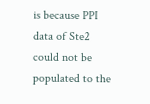is because PPI data of Ste2 could not be populated to the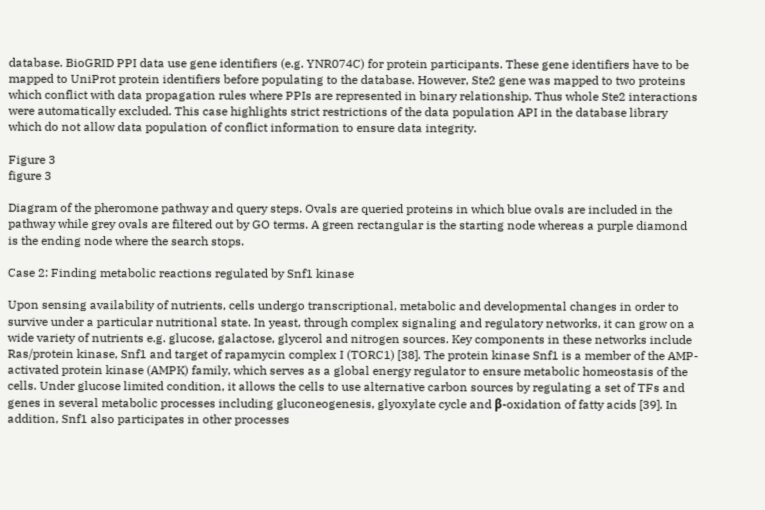database. BioGRID PPI data use gene identifiers (e.g. YNR074C) for protein participants. These gene identifiers have to be mapped to UniProt protein identifiers before populating to the database. However, Ste2 gene was mapped to two proteins which conflict with data propagation rules where PPIs are represented in binary relationship. Thus whole Ste2 interactions were automatically excluded. This case highlights strict restrictions of the data population API in the database library which do not allow data population of conflict information to ensure data integrity.

Figure 3
figure 3

Diagram of the pheromone pathway and query steps. Ovals are queried proteins in which blue ovals are included in the pathway while grey ovals are filtered out by GO terms. A green rectangular is the starting node whereas a purple diamond is the ending node where the search stops.

Case 2: Finding metabolic reactions regulated by Snf1 kinase

Upon sensing availability of nutrients, cells undergo transcriptional, metabolic and developmental changes in order to survive under a particular nutritional state. In yeast, through complex signaling and regulatory networks, it can grow on a wide variety of nutrients e.g. glucose, galactose, glycerol and nitrogen sources. Key components in these networks include Ras/protein kinase, Snf1 and target of rapamycin complex I (TORC1) [38]. The protein kinase Snf1 is a member of the AMP-activated protein kinase (AMPK) family, which serves as a global energy regulator to ensure metabolic homeostasis of the cells. Under glucose limited condition, it allows the cells to use alternative carbon sources by regulating a set of TFs and genes in several metabolic processes including gluconeogenesis, glyoxylate cycle and β-oxidation of fatty acids [39]. In addition, Snf1 also participates in other processes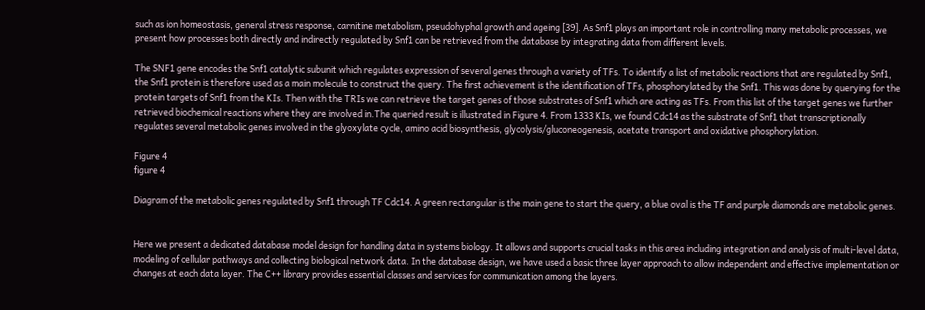such as ion homeostasis, general stress response, carnitine metabolism, pseudohyphal growth and ageing [39]. As Snf1 plays an important role in controlling many metabolic processes, we present how processes both directly and indirectly regulated by Snf1 can be retrieved from the database by integrating data from different levels.

The SNF1 gene encodes the Snf1 catalytic subunit which regulates expression of several genes through a variety of TFs. To identify a list of metabolic reactions that are regulated by Snf1, the Snf1 protein is therefore used as a main molecule to construct the query. The first achievement is the identification of TFs, phosphorylated by the Snf1. This was done by querying for the protein targets of Snf1 from the KIs. Then with the TRIs we can retrieve the target genes of those substrates of Snf1 which are acting as TFs. From this list of the target genes we further retrieved biochemical reactions where they are involved in.The queried result is illustrated in Figure 4. From 1333 KIs, we found Cdc14 as the substrate of Snf1 that transcriptionally regulates several metabolic genes involved in the glyoxylate cycle, amino acid biosynthesis, glycolysis/gluconeogenesis, acetate transport and oxidative phosphorylation.

Figure 4
figure 4

Diagram of the metabolic genes regulated by Snf1 through TF Cdc14. A green rectangular is the main gene to start the query, a blue oval is the TF and purple diamonds are metabolic genes.


Here we present a dedicated database model design for handling data in systems biology. It allows and supports crucial tasks in this area including integration and analysis of multi-level data, modeling of cellular pathways and collecting biological network data. In the database design, we have used a basic three layer approach to allow independent and effective implementation or changes at each data layer. The C++ library provides essential classes and services for communication among the layers.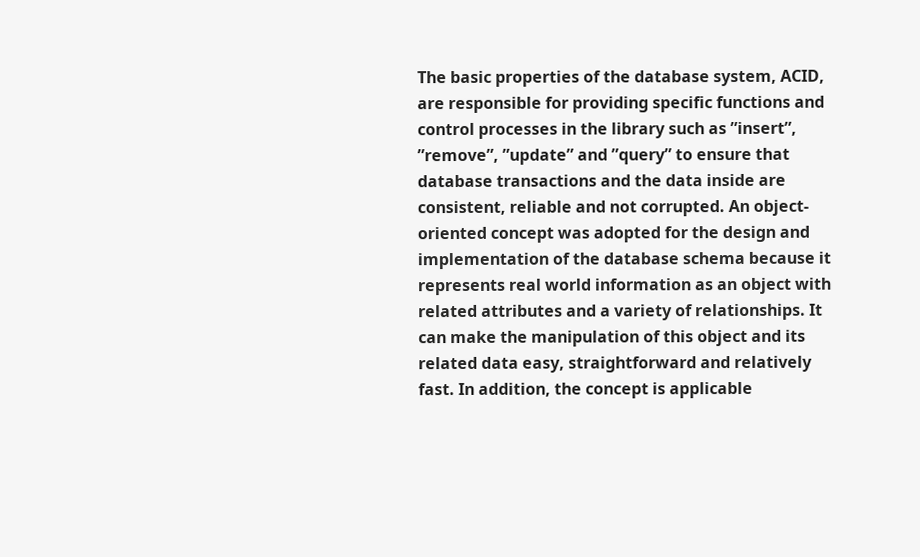The basic properties of the database system, ACID, are responsible for providing specific functions and control processes in the library such as ”insert”, ”remove”, ”update” and ”query” to ensure that database transactions and the data inside are consistent, reliable and not corrupted. An object-oriented concept was adopted for the design and implementation of the database schema because it represents real world information as an object with related attributes and a variety of relationships. It can make the manipulation of this object and its related data easy, straightforward and relatively fast. In addition, the concept is applicable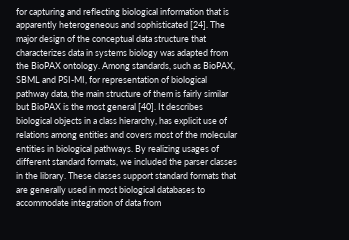for capturing and reflecting biological information that is apparently heterogeneous and sophisticated [24]. The major design of the conceptual data structure that characterizes data in systems biology was adapted from the BioPAX ontology. Among standards, such as BioPAX, SBML and PSI-MI, for representation of biological pathway data, the main structure of them is fairly similar but BioPAX is the most general [40]. It describes biological objects in a class hierarchy, has explicit use of relations among entities and covers most of the molecular entities in biological pathways. By realizing usages of different standard formats, we included the parser classes in the library. These classes support standard formats that are generally used in most biological databases to accommodate integration of data from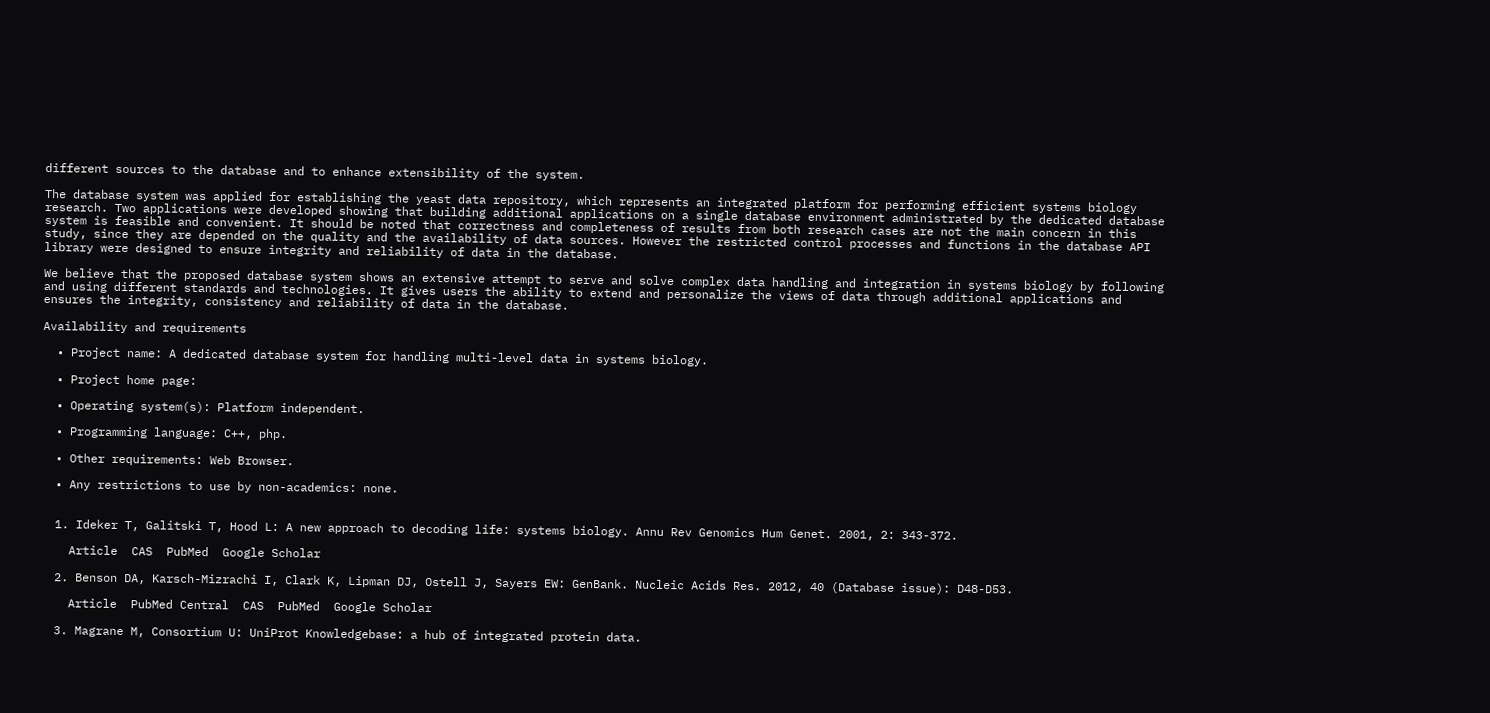different sources to the database and to enhance extensibility of the system.

The database system was applied for establishing the yeast data repository, which represents an integrated platform for performing efficient systems biology research. Two applications were developed showing that building additional applications on a single database environment administrated by the dedicated database system is feasible and convenient. It should be noted that correctness and completeness of results from both research cases are not the main concern in this study, since they are depended on the quality and the availability of data sources. However the restricted control processes and functions in the database API library were designed to ensure integrity and reliability of data in the database.

We believe that the proposed database system shows an extensive attempt to serve and solve complex data handling and integration in systems biology by following and using different standards and technologies. It gives users the ability to extend and personalize the views of data through additional applications and ensures the integrity, consistency and reliability of data in the database.

Availability and requirements

  • Project name: A dedicated database system for handling multi-level data in systems biology.

  • Project home page:

  • Operating system(s): Platform independent.

  • Programming language: C++, php.

  • Other requirements: Web Browser.

  • Any restrictions to use by non-academics: none.


  1. Ideker T, Galitski T, Hood L: A new approach to decoding life: systems biology. Annu Rev Genomics Hum Genet. 2001, 2: 343-372.

    Article  CAS  PubMed  Google Scholar

  2. Benson DA, Karsch-Mizrachi I, Clark K, Lipman DJ, Ostell J, Sayers EW: GenBank. Nucleic Acids Res. 2012, 40 (Database issue): D48-D53.

    Article  PubMed Central  CAS  PubMed  Google Scholar

  3. Magrane M, Consortium U: UniProt Knowledgebase: a hub of integrated protein data.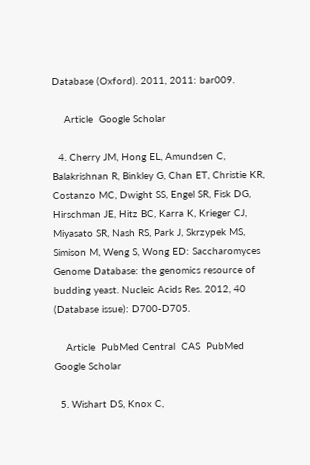Database (Oxford). 2011, 2011: bar009.

    Article  Google Scholar

  4. Cherry JM, Hong EL, Amundsen C, Balakrishnan R, Binkley G, Chan ET, Christie KR, Costanzo MC, Dwight SS, Engel SR, Fisk DG, Hirschman JE, Hitz BC, Karra K, Krieger CJ, Miyasato SR, Nash RS, Park J, Skrzypek MS, Simison M, Weng S, Wong ED: Saccharomyces Genome Database: the genomics resource of budding yeast. Nucleic Acids Res. 2012, 40 (Database issue): D700-D705.

    Article  PubMed Central  CAS  PubMed  Google Scholar

  5. Wishart DS, Knox C,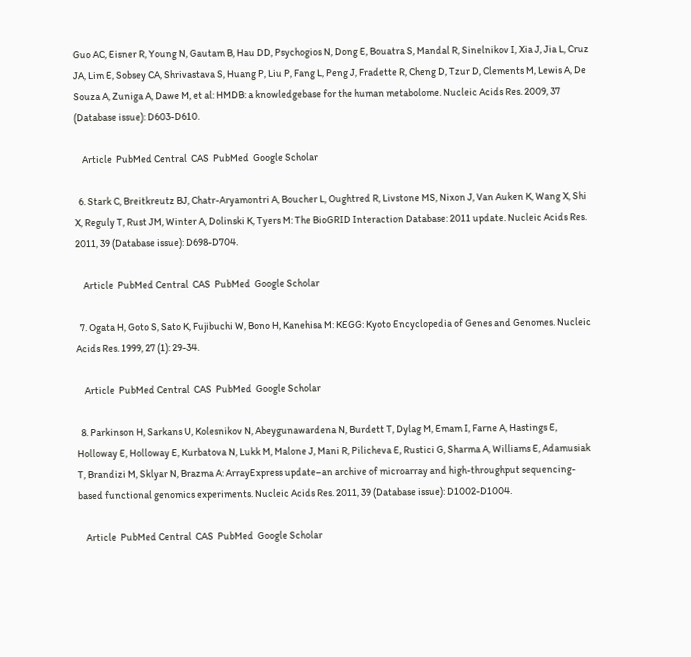Guo AC, Eisner R, Young N, Gautam B, Hau DD, Psychogios N, Dong E, Bouatra S, Mandal R, Sinelnikov I, Xia J, Jia L, Cruz JA, Lim E, Sobsey CA, Shrivastava S, Huang P, Liu P, Fang L, Peng J, Fradette R, Cheng D, Tzur D, Clements M, Lewis A, De Souza A, Zuniga A, Dawe M, et al: HMDB: a knowledgebase for the human metabolome. Nucleic Acids Res. 2009, 37 (Database issue): D603-D610.

    Article  PubMed Central  CAS  PubMed  Google Scholar

  6. Stark C, Breitkreutz BJ, Chatr-Aryamontri A, Boucher L, Oughtred R, Livstone MS, Nixon J, Van Auken K, Wang X, Shi X, Reguly T, Rust JM, Winter A, Dolinski K, Tyers M: The BioGRID Interaction Database: 2011 update. Nucleic Acids Res. 2011, 39 (Database issue): D698-D704.

    Article  PubMed Central  CAS  PubMed  Google Scholar

  7. Ogata H, Goto S, Sato K, Fujibuchi W, Bono H, Kanehisa M: KEGG: Kyoto Encyclopedia of Genes and Genomes. Nucleic Acids Res. 1999, 27 (1): 29-34.

    Article  PubMed Central  CAS  PubMed  Google Scholar

  8. Parkinson H, Sarkans U, Kolesnikov N, Abeygunawardena N, Burdett T, Dylag M, Emam I, Farne A, Hastings E, Holloway E, Holloway E, Kurbatova N, Lukk M, Malone J, Mani R, Pilicheva E, Rustici G, Sharma A, Williams E, Adamusiak T, Brandizi M, Sklyar N, Brazma A: ArrayExpress update–an archive of microarray and high-throughput sequencing-based functional genomics experiments. Nucleic Acids Res. 2011, 39 (Database issue): D1002-D1004.

    Article  PubMed Central  CAS  PubMed  Google Scholar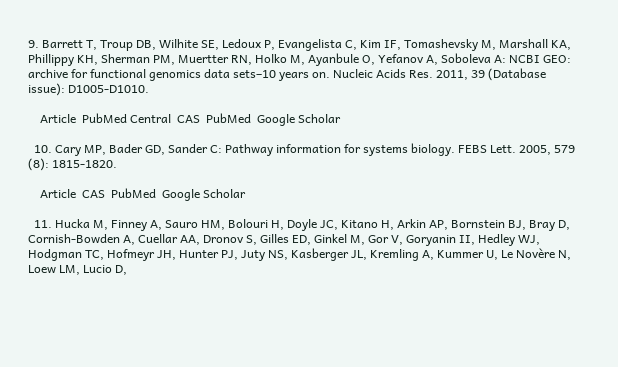9. Barrett T, Troup DB, Wilhite SE, Ledoux P, Evangelista C, Kim IF, Tomashevsky M, Marshall KA, Phillippy KH, Sherman PM, Muertter RN, Holko M, Ayanbule O, Yefanov A, Soboleva A: NCBI GEO: archive for functional genomics data sets–10 years on. Nucleic Acids Res. 2011, 39 (Database issue): D1005-D1010.

    Article  PubMed Central  CAS  PubMed  Google Scholar

  10. Cary MP, Bader GD, Sander C: Pathway information for systems biology. FEBS Lett. 2005, 579 (8): 1815-1820.

    Article  CAS  PubMed  Google Scholar

  11. Hucka M, Finney A, Sauro HM, Bolouri H, Doyle JC, Kitano H, Arkin AP, Bornstein BJ, Bray D, Cornish-Bowden A, Cuellar AA, Dronov S, Gilles ED, Ginkel M, Gor V, Goryanin II, Hedley WJ, Hodgman TC, Hofmeyr JH, Hunter PJ, Juty NS, Kasberger JL, Kremling A, Kummer U, Le Novère N, Loew LM, Lucio D,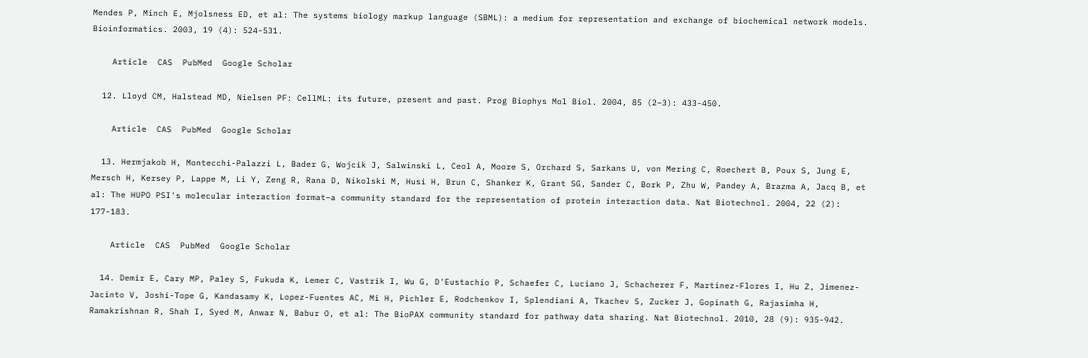Mendes P, Minch E, Mjolsness ED, et al: The systems biology markup language (SBML): a medium for representation and exchange of biochemical network models. Bioinformatics. 2003, 19 (4): 524-531.

    Article  CAS  PubMed  Google Scholar

  12. Lloyd CM, Halstead MD, Nielsen PF: CellML: its future, present and past. Prog Biophys Mol Biol. 2004, 85 (2–3): 433-450.

    Article  CAS  PubMed  Google Scholar

  13. Hermjakob H, Montecchi-Palazzi L, Bader G, Wojcik J, Salwinski L, Ceol A, Moore S, Orchard S, Sarkans U, von Mering C, Roechert B, Poux S, Jung E, Mersch H, Kersey P, Lappe M, Li Y, Zeng R, Rana D, Nikolski M, Husi H, Brun C, Shanker K, Grant SG, Sander C, Bork P, Zhu W, Pandey A, Brazma A, Jacq B, et al: The HUPO PSI's molecular interaction format–a community standard for the representation of protein interaction data. Nat Biotechnol. 2004, 22 (2): 177-183.

    Article  CAS  PubMed  Google Scholar

  14. Demir E, Cary MP, Paley S, Fukuda K, Lemer C, Vastrik I, Wu G, D'Eustachio P, Schaefer C, Luciano J, Schacherer F, Martinez-Flores I, Hu Z, Jimenez-Jacinto V, Joshi-Tope G, Kandasamy K, Lopez-Fuentes AC, Mi H, Pichler E, Rodchenkov I, Splendiani A, Tkachev S, Zucker J, Gopinath G, Rajasimha H, Ramakrishnan R, Shah I, Syed M, Anwar N, Babur O, et al: The BioPAX community standard for pathway data sharing. Nat Biotechnol. 2010, 28 (9): 935-942.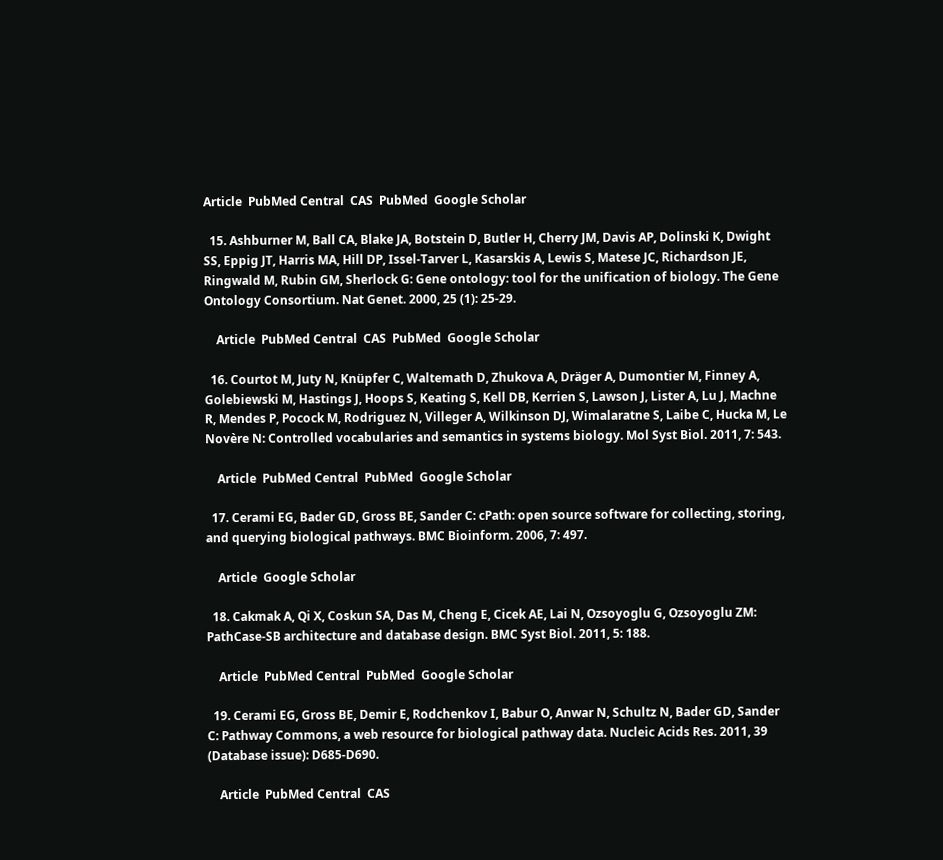Article  PubMed Central  CAS  PubMed  Google Scholar

  15. Ashburner M, Ball CA, Blake JA, Botstein D, Butler H, Cherry JM, Davis AP, Dolinski K, Dwight SS, Eppig JT, Harris MA, Hill DP, Issel-Tarver L, Kasarskis A, Lewis S, Matese JC, Richardson JE, Ringwald M, Rubin GM, Sherlock G: Gene ontology: tool for the unification of biology. The Gene Ontology Consortium. Nat Genet. 2000, 25 (1): 25-29.

    Article  PubMed Central  CAS  PubMed  Google Scholar

  16. Courtot M, Juty N, Knüpfer C, Waltemath D, Zhukova A, Dräger A, Dumontier M, Finney A, Golebiewski M, Hastings J, Hoops S, Keating S, Kell DB, Kerrien S, Lawson J, Lister A, Lu J, Machne R, Mendes P, Pocock M, Rodriguez N, Villeger A, Wilkinson DJ, Wimalaratne S, Laibe C, Hucka M, Le Novère N: Controlled vocabularies and semantics in systems biology. Mol Syst Biol. 2011, 7: 543.

    Article  PubMed Central  PubMed  Google Scholar

  17. Cerami EG, Bader GD, Gross BE, Sander C: cPath: open source software for collecting, storing, and querying biological pathways. BMC Bioinform. 2006, 7: 497.

    Article  Google Scholar

  18. Cakmak A, Qi X, Coskun SA, Das M, Cheng E, Cicek AE, Lai N, Ozsoyoglu G, Ozsoyoglu ZM: PathCase-SB architecture and database design. BMC Syst Biol. 2011, 5: 188.

    Article  PubMed Central  PubMed  Google Scholar

  19. Cerami EG, Gross BE, Demir E, Rodchenkov I, Babur O, Anwar N, Schultz N, Bader GD, Sander C: Pathway Commons, a web resource for biological pathway data. Nucleic Acids Res. 2011, 39 (Database issue): D685-D690.

    Article  PubMed Central  CAS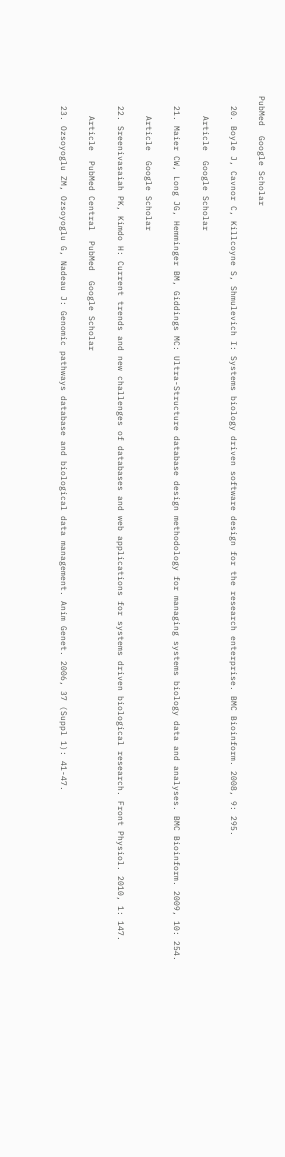PubMed  Google Scholar

  20. Boyle J, Cavnor C, Killcoyne S, Shmulevich I: Systems biology driven software design for the research enterprise. BMC Bioinform. 2008, 9: 295.

    Article  Google Scholar

  21. Maier CW, Long JG, Hemminger BM, Giddings MC: Ultra-Structure database design methodology for managing systems biology data and analyses. BMC Bioinform. 2009, 10: 254.

    Article  Google Scholar

  22. Sreenivasaiah PK, Kimdo H: Current trends and new challenges of databases and web applications for systems driven biological research. Front Physiol. 2010, 1: 147.

    Article  PubMed Central  PubMed  Google Scholar

  23. Ozsoyoglu ZM, Ozsoyoglu G, Nadeau J: Genomic pathways database and biological data management. Anim Genet. 2006, 37 (Suppl 1): 41-47.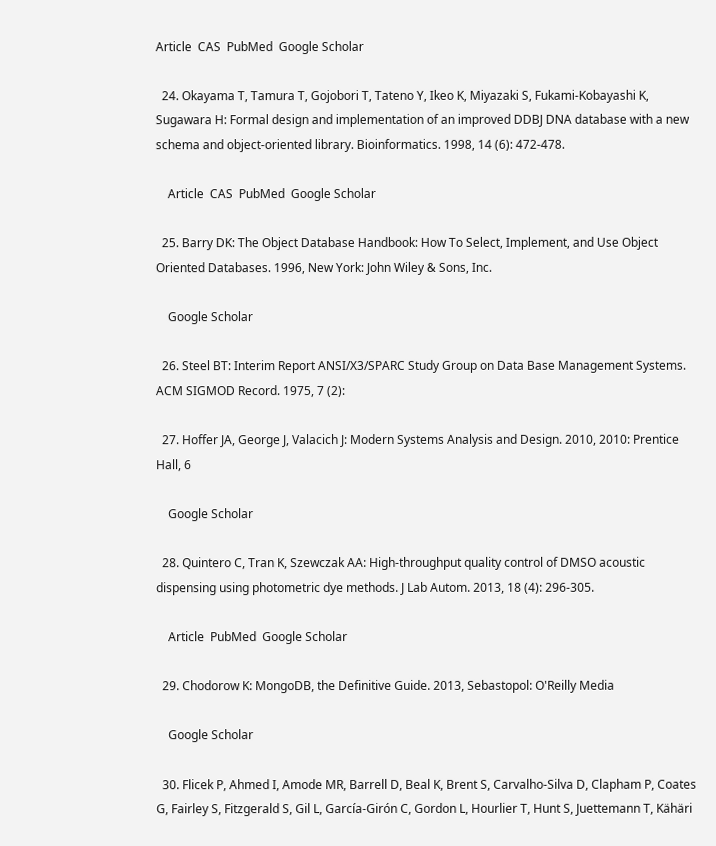Article  CAS  PubMed  Google Scholar

  24. Okayama T, Tamura T, Gojobori T, Tateno Y, Ikeo K, Miyazaki S, Fukami-Kobayashi K, Sugawara H: Formal design and implementation of an improved DDBJ DNA database with a new schema and object-oriented library. Bioinformatics. 1998, 14 (6): 472-478.

    Article  CAS  PubMed  Google Scholar

  25. Barry DK: The Object Database Handbook: How To Select, Implement, and Use Object Oriented Databases. 1996, New York: John Wiley & Sons, Inc.

    Google Scholar

  26. Steel BT: Interim Report ANSI/X3/SPARC Study Group on Data Base Management Systems. ACM SIGMOD Record. 1975, 7 (2):

  27. Hoffer JA, George J, Valacich J: Modern Systems Analysis and Design. 2010, 2010: Prentice Hall, 6

    Google Scholar

  28. Quintero C, Tran K, Szewczak AA: High-throughput quality control of DMSO acoustic dispensing using photometric dye methods. J Lab Autom. 2013, 18 (4): 296-305.

    Article  PubMed  Google Scholar

  29. Chodorow K: MongoDB, the Definitive Guide. 2013, Sebastopol: O'Reilly Media

    Google Scholar

  30. Flicek P, Ahmed I, Amode MR, Barrell D, Beal K, Brent S, Carvalho-Silva D, Clapham P, Coates G, Fairley S, Fitzgerald S, Gil L, García-Girón C, Gordon L, Hourlier T, Hunt S, Juettemann T, Kähäri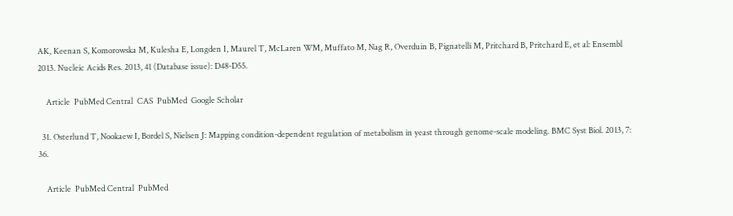AK, Keenan S, Komorowska M, Kulesha E, Longden I, Maurel T, McLaren WM, Muffato M, Nag R, Overduin B, Pignatelli M, Pritchard B, Pritchard E, et al: Ensembl 2013. Nucleic Acids Res. 2013, 41 (Database issue): D48-D55.

    Article  PubMed Central  CAS  PubMed  Google Scholar

  31. Osterlund T, Nookaew I, Bordel S, Nielsen J: Mapping condition-dependent regulation of metabolism in yeast through genome-scale modeling. BMC Syst Biol. 2013, 7: 36.

    Article  PubMed Central  PubMed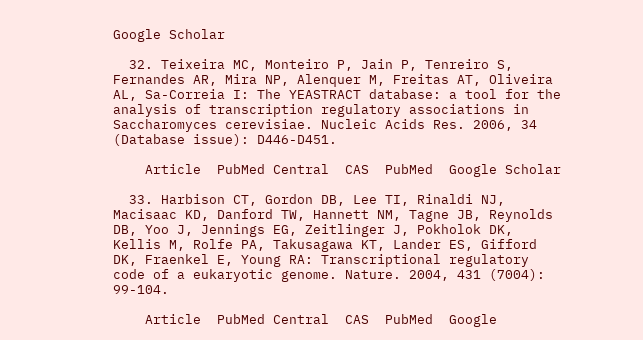Google Scholar

  32. Teixeira MC, Monteiro P, Jain P, Tenreiro S, Fernandes AR, Mira NP, Alenquer M, Freitas AT, Oliveira AL, Sa-Correia I: The YEASTRACT database: a tool for the analysis of transcription regulatory associations in Saccharomyces cerevisiae. Nucleic Acids Res. 2006, 34 (Database issue): D446-D451.

    Article  PubMed Central  CAS  PubMed  Google Scholar

  33. Harbison CT, Gordon DB, Lee TI, Rinaldi NJ, Macisaac KD, Danford TW, Hannett NM, Tagne JB, Reynolds DB, Yoo J, Jennings EG, Zeitlinger J, Pokholok DK, Kellis M, Rolfe PA, Takusagawa KT, Lander ES, Gifford DK, Fraenkel E, Young RA: Transcriptional regulatory code of a eukaryotic genome. Nature. 2004, 431 (7004): 99-104.

    Article  PubMed Central  CAS  PubMed  Google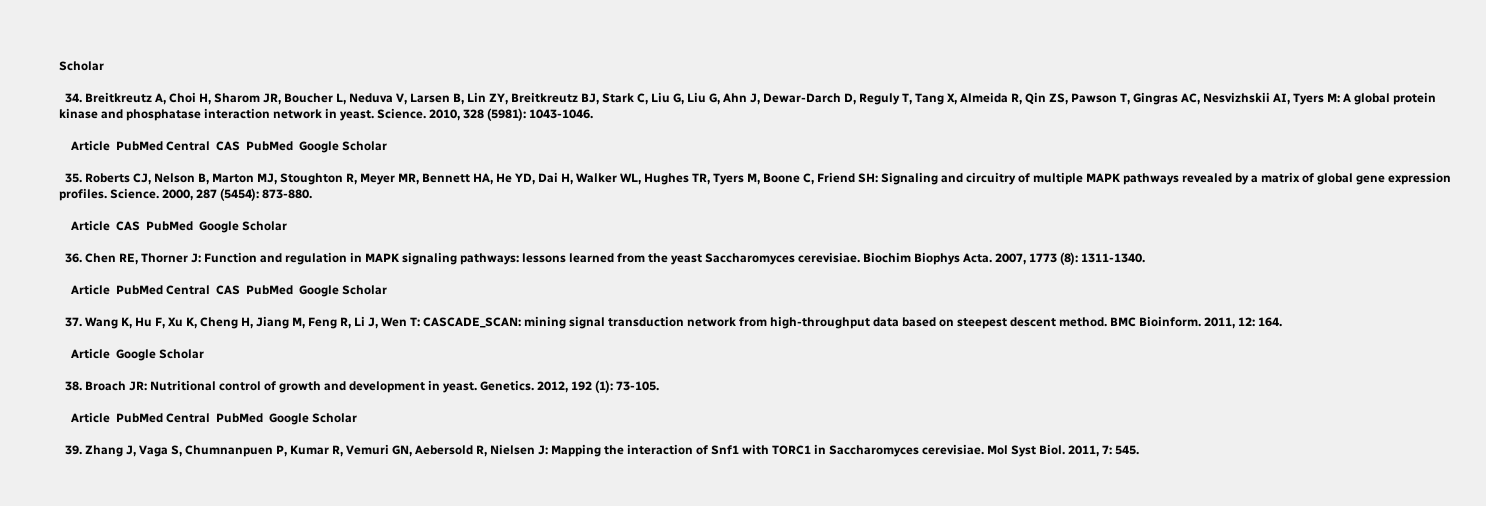Scholar

  34. Breitkreutz A, Choi H, Sharom JR, Boucher L, Neduva V, Larsen B, Lin ZY, Breitkreutz BJ, Stark C, Liu G, Liu G, Ahn J, Dewar-Darch D, Reguly T, Tang X, Almeida R, Qin ZS, Pawson T, Gingras AC, Nesvizhskii AI, Tyers M: A global protein kinase and phosphatase interaction network in yeast. Science. 2010, 328 (5981): 1043-1046.

    Article  PubMed Central  CAS  PubMed  Google Scholar

  35. Roberts CJ, Nelson B, Marton MJ, Stoughton R, Meyer MR, Bennett HA, He YD, Dai H, Walker WL, Hughes TR, Tyers M, Boone C, Friend SH: Signaling and circuitry of multiple MAPK pathways revealed by a matrix of global gene expression profiles. Science. 2000, 287 (5454): 873-880.

    Article  CAS  PubMed  Google Scholar

  36. Chen RE, Thorner J: Function and regulation in MAPK signaling pathways: lessons learned from the yeast Saccharomyces cerevisiae. Biochim Biophys Acta. 2007, 1773 (8): 1311-1340.

    Article  PubMed Central  CAS  PubMed  Google Scholar

  37. Wang K, Hu F, Xu K, Cheng H, Jiang M, Feng R, Li J, Wen T: CASCADE_SCAN: mining signal transduction network from high-throughput data based on steepest descent method. BMC Bioinform. 2011, 12: 164.

    Article  Google Scholar

  38. Broach JR: Nutritional control of growth and development in yeast. Genetics. 2012, 192 (1): 73-105.

    Article  PubMed Central  PubMed  Google Scholar

  39. Zhang J, Vaga S, Chumnanpuen P, Kumar R, Vemuri GN, Aebersold R, Nielsen J: Mapping the interaction of Snf1 with TORC1 in Saccharomyces cerevisiae. Mol Syst Biol. 2011, 7: 545.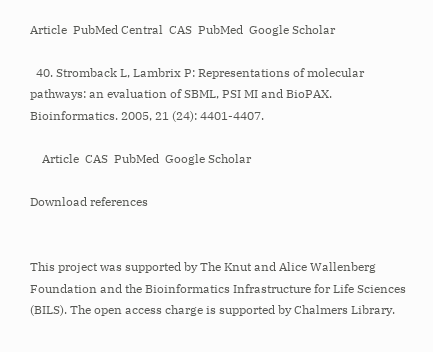Article  PubMed Central  CAS  PubMed  Google Scholar

  40. Stromback L, Lambrix P: Representations of molecular pathways: an evaluation of SBML, PSI MI and BioPAX. Bioinformatics. 2005, 21 (24): 4401-4407.

    Article  CAS  PubMed  Google Scholar

Download references


This project was supported by The Knut and Alice Wallenberg Foundation and the Bioinformatics Infrastructure for Life Sciences (BILS). The open access charge is supported by Chalmers Library.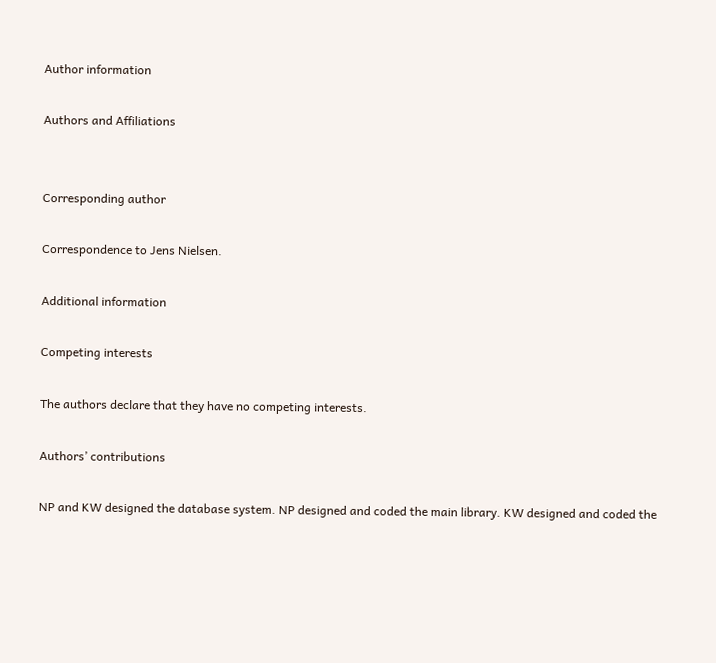Author information

Authors and Affiliations


Corresponding author

Correspondence to Jens Nielsen.

Additional information

Competing interests

The authors declare that they have no competing interests.

Authors’ contributions

NP and KW designed the database system. NP designed and coded the main library. KW designed and coded the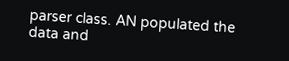parser class. AN populated the data and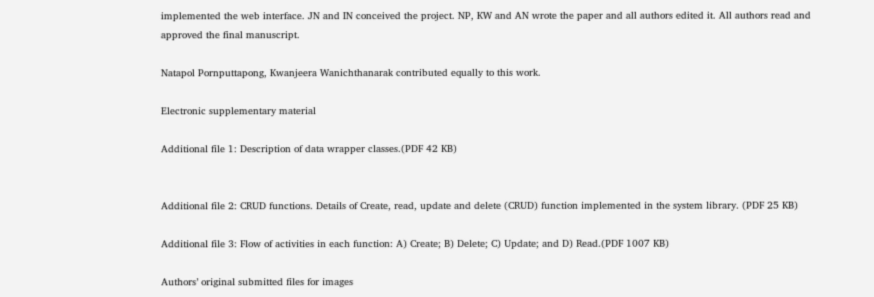implemented the web interface. JN and IN conceived the project. NP, KW and AN wrote the paper and all authors edited it. All authors read and approved the final manuscript.

Natapol Pornputtapong, Kwanjeera Wanichthanarak contributed equally to this work.

Electronic supplementary material

Additional file 1: Description of data wrapper classes.(PDF 42 KB)


Additional file 2: CRUD functions. Details of Create, read, update and delete (CRUD) function implemented in the system library. (PDF 25 KB)

Additional file 3: Flow of activities in each function: A) Create; B) Delete; C) Update; and D) Read.(PDF 1007 KB)

Authors’ original submitted files for images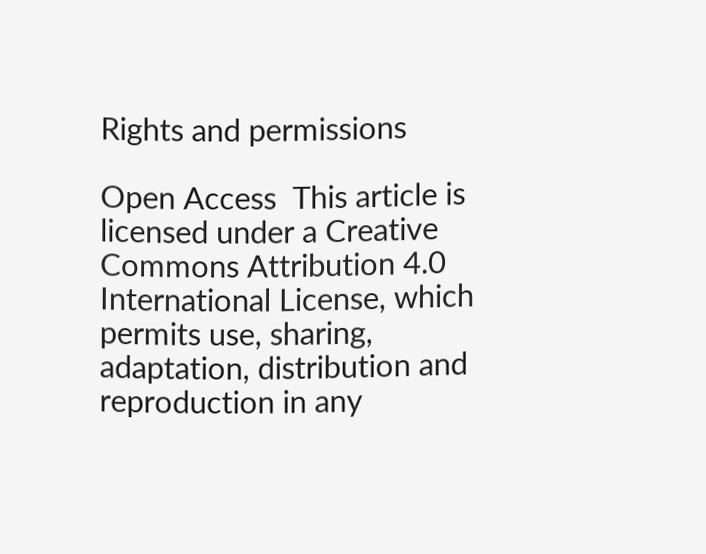Rights and permissions

Open Access  This article is licensed under a Creative Commons Attribution 4.0 International License, which permits use, sharing, adaptation, distribution and reproduction in any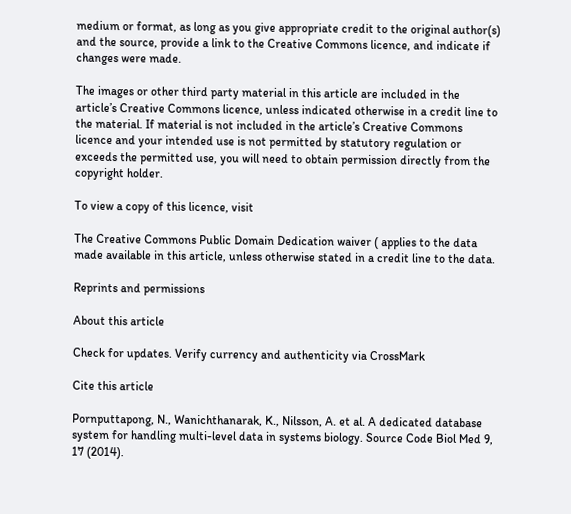medium or format, as long as you give appropriate credit to the original author(s) and the source, provide a link to the Creative Commons licence, and indicate if changes were made.

The images or other third party material in this article are included in the article’s Creative Commons licence, unless indicated otherwise in a credit line to the material. If material is not included in the article’s Creative Commons licence and your intended use is not permitted by statutory regulation or exceeds the permitted use, you will need to obtain permission directly from the copyright holder.

To view a copy of this licence, visit

The Creative Commons Public Domain Dedication waiver ( applies to the data made available in this article, unless otherwise stated in a credit line to the data.

Reprints and permissions

About this article

Check for updates. Verify currency and authenticity via CrossMark

Cite this article

Pornputtapong, N., Wanichthanarak, K., Nilsson, A. et al. A dedicated database system for handling multi-level data in systems biology. Source Code Biol Med 9, 17 (2014).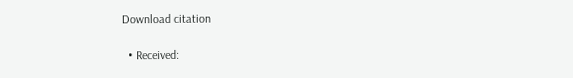Download citation

  • Received: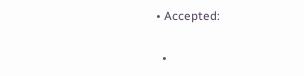• Accepted:

  •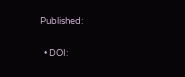Published:

  • DOI: